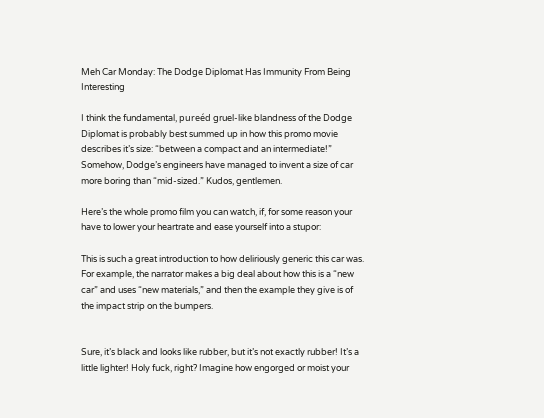Meh Car Monday: The Dodge Diplomat Has Immunity From Being Interesting

I think the fundamental, pureéd gruel-like blandness of the Dodge Diplomat is probably best summed up in how this promo movie describes it’s size: “between a compact and an intermediate!” Somehow, Dodge’s engineers have managed to invent a size of car more boring than “mid-sized.” Kudos, gentlemen.

Here’s the whole promo film you can watch, if, for some reason your have to lower your heartrate and ease yourself into a stupor:

This is such a great introduction to how deliriously generic this car was. For example, the narrator makes a big deal about how this is a “new car” and uses “new materials,” and then the example they give is of the impact strip on the bumpers.


Sure, it’s black and looks like rubber, but it’s not exactly rubber! It’s a little lighter! Holy fuck, right? Imagine how engorged or moist your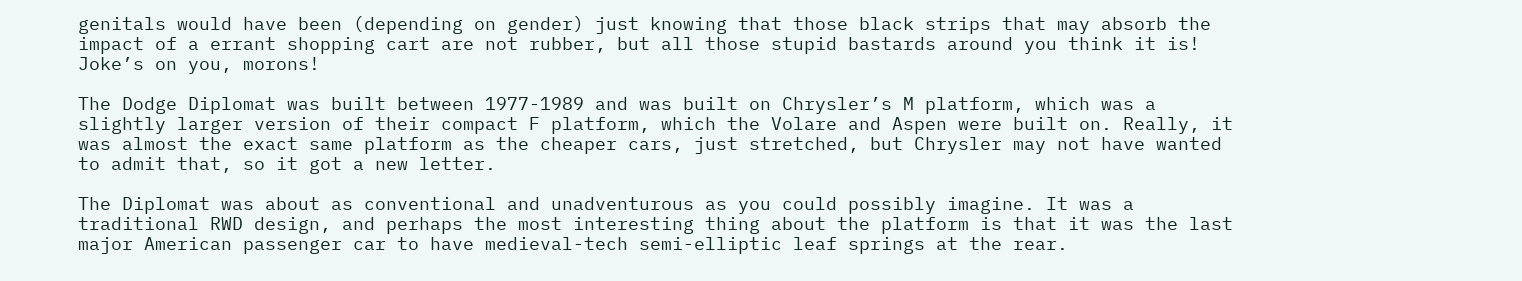genitals would have been (depending on gender) just knowing that those black strips that may absorb the impact of a errant shopping cart are not rubber, but all those stupid bastards around you think it is! Joke’s on you, morons!

The Dodge Diplomat was built between 1977-1989 and was built on Chrysler’s M platform, which was a slightly larger version of their compact F platform, which the Volare and Aspen were built on. Really, it was almost the exact same platform as the cheaper cars, just stretched, but Chrysler may not have wanted to admit that, so it got a new letter.

The Diplomat was about as conventional and unadventurous as you could possibly imagine. It was a traditional RWD design, and perhaps the most interesting thing about the platform is that it was the last major American passenger car to have medieval-tech semi-elliptic leaf springs at the rear.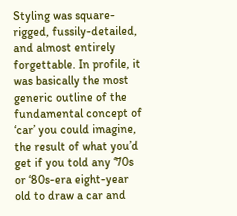Styling was square-rigged, fussily-detailed, and almost entirely forgettable. In profile, it was basically the most generic outline of the fundamental concept of ‘car’ you could imagine, the result of what you’d get if you told any ‘70s or ‘80s-era eight-year old to draw a car and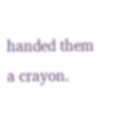handed them a crayon.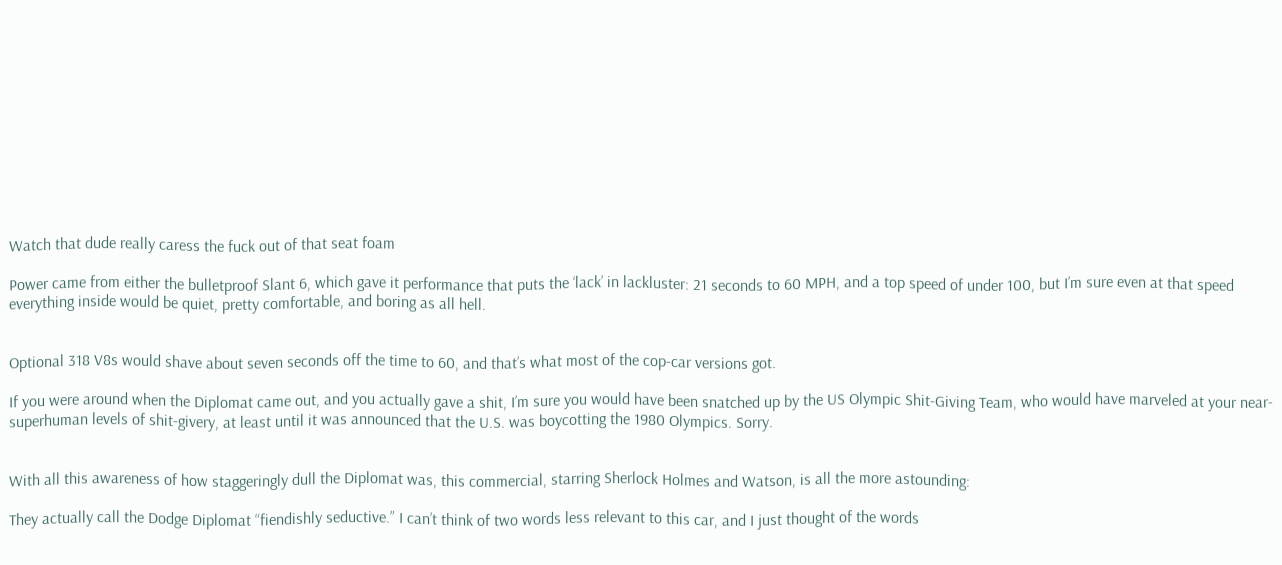Watch that dude really caress the fuck out of that seat foam

Power came from either the bulletproof Slant 6, which gave it performance that puts the ‘lack’ in lackluster: 21 seconds to 60 MPH, and a top speed of under 100, but I’m sure even at that speed everything inside would be quiet, pretty comfortable, and boring as all hell.


Optional 318 V8s would shave about seven seconds off the time to 60, and that’s what most of the cop-car versions got.

If you were around when the Diplomat came out, and you actually gave a shit, I’m sure you would have been snatched up by the US Olympic Shit-Giving Team, who would have marveled at your near-superhuman levels of shit-givery, at least until it was announced that the U.S. was boycotting the 1980 Olympics. Sorry.


With all this awareness of how staggeringly dull the Diplomat was, this commercial, starring Sherlock Holmes and Watson, is all the more astounding:

They actually call the Dodge Diplomat “fiendishly seductive.” I can’t think of two words less relevant to this car, and I just thought of the words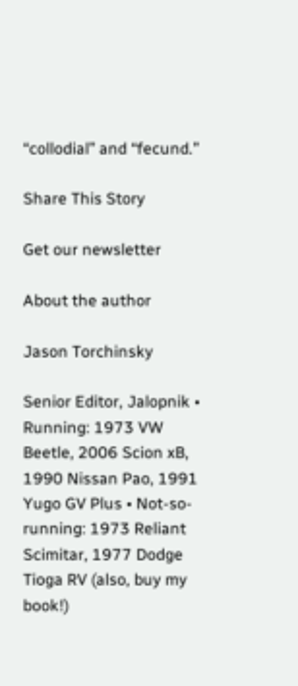“collodial” and “fecund.”

Share This Story

Get our newsletter

About the author

Jason Torchinsky

Senior Editor, Jalopnik • Running: 1973 VW Beetle, 2006 Scion xB, 1990 Nissan Pao, 1991 Yugo GV Plus • Not-so-running: 1973 Reliant Scimitar, 1977 Dodge Tioga RV (also, buy my book!)